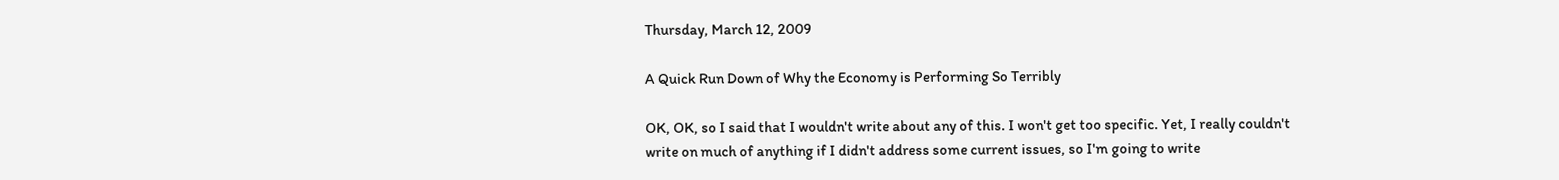Thursday, March 12, 2009

A Quick Run Down of Why the Economy is Performing So Terribly

OK, OK, so I said that I wouldn't write about any of this. I won't get too specific. Yet, I really couldn't write on much of anything if I didn't address some current issues, so I'm going to write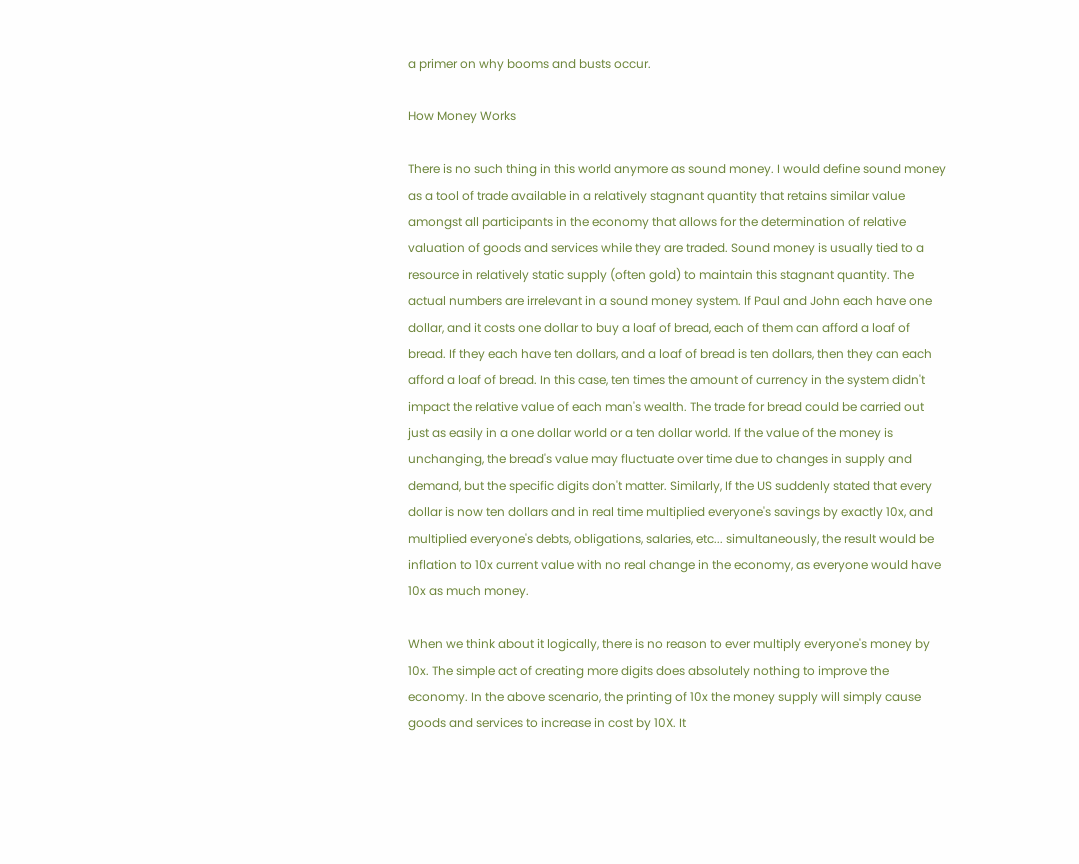a primer on why booms and busts occur.

How Money Works

There is no such thing in this world anymore as sound money. I would define sound money as a tool of trade available in a relatively stagnant quantity that retains similar value amongst all participants in the economy that allows for the determination of relative valuation of goods and services while they are traded. Sound money is usually tied to a resource in relatively static supply (often gold) to maintain this stagnant quantity. The actual numbers are irrelevant in a sound money system. If Paul and John each have one dollar, and it costs one dollar to buy a loaf of bread, each of them can afford a loaf of bread. If they each have ten dollars, and a loaf of bread is ten dollars, then they can each afford a loaf of bread. In this case, ten times the amount of currency in the system didn't impact the relative value of each man's wealth. The trade for bread could be carried out just as easily in a one dollar world or a ten dollar world. If the value of the money is unchanging, the bread's value may fluctuate over time due to changes in supply and demand, but the specific digits don't matter. Similarly, If the US suddenly stated that every dollar is now ten dollars and in real time multiplied everyone's savings by exactly 10x, and multiplied everyone's debts, obligations, salaries, etc... simultaneously, the result would be inflation to 10x current value with no real change in the economy, as everyone would have 10x as much money.

When we think about it logically, there is no reason to ever multiply everyone's money by 10x. The simple act of creating more digits does absolutely nothing to improve the economy. In the above scenario, the printing of 10x the money supply will simply cause goods and services to increase in cost by 10X. It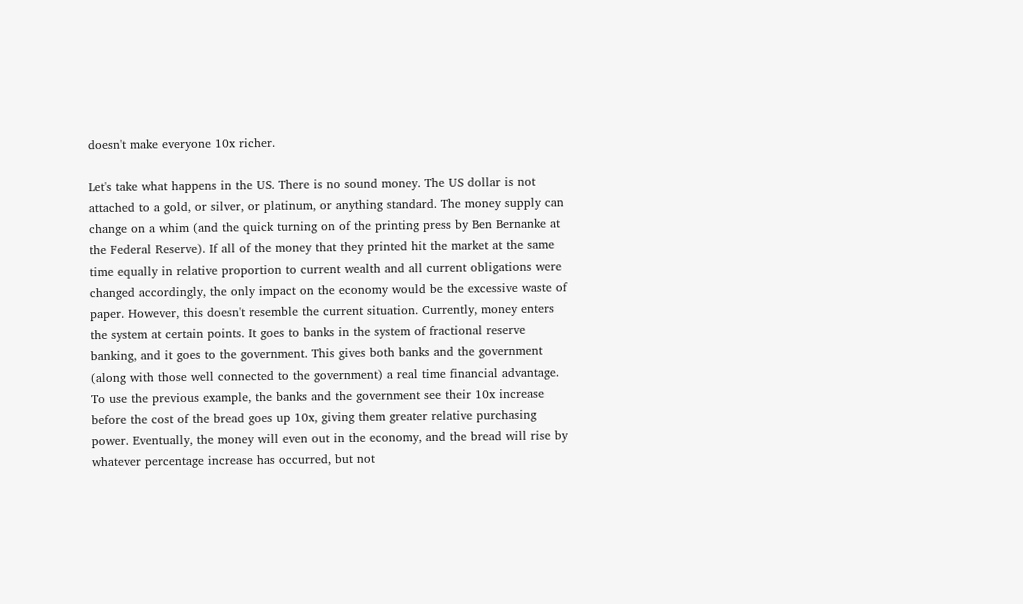doesn't make everyone 10x richer.

Let's take what happens in the US. There is no sound money. The US dollar is not attached to a gold, or silver, or platinum, or anything standard. The money supply can change on a whim (and the quick turning on of the printing press by Ben Bernanke at the Federal Reserve). If all of the money that they printed hit the market at the same time equally in relative proportion to current wealth and all current obligations were changed accordingly, the only impact on the economy would be the excessive waste of paper. However, this doesn't resemble the current situation. Currently, money enters the system at certain points. It goes to banks in the system of fractional reserve banking, and it goes to the government. This gives both banks and the government (along with those well connected to the government) a real time financial advantage. To use the previous example, the banks and the government see their 10x increase before the cost of the bread goes up 10x, giving them greater relative purchasing power. Eventually, the money will even out in the economy, and the bread will rise by whatever percentage increase has occurred, but not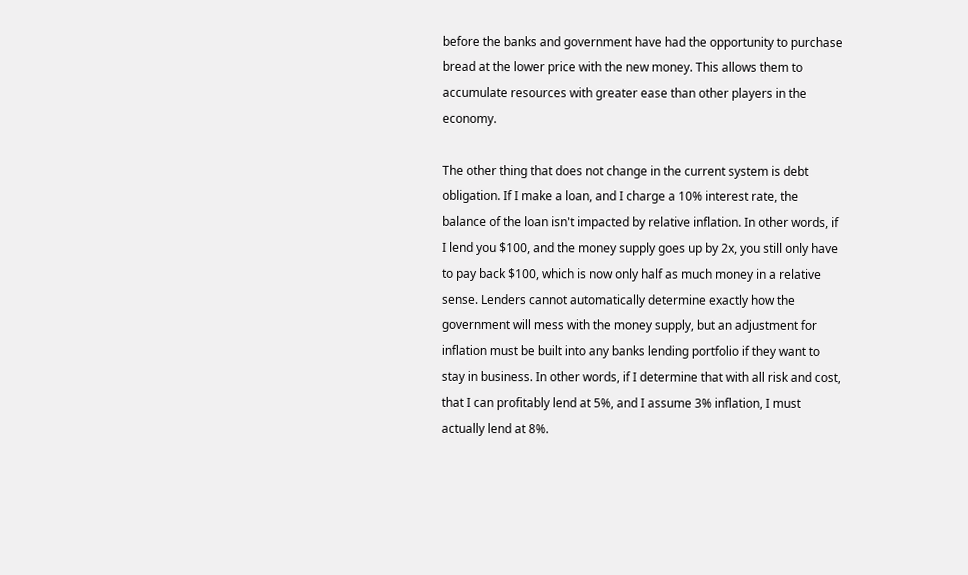before the banks and government have had the opportunity to purchase bread at the lower price with the new money. This allows them to accumulate resources with greater ease than other players in the economy.

The other thing that does not change in the current system is debt obligation. If I make a loan, and I charge a 10% interest rate, the balance of the loan isn't impacted by relative inflation. In other words, if I lend you $100, and the money supply goes up by 2x, you still only have to pay back $100, which is now only half as much money in a relative sense. Lenders cannot automatically determine exactly how the government will mess with the money supply, but an adjustment for inflation must be built into any banks lending portfolio if they want to stay in business. In other words, if I determine that with all risk and cost, that I can profitably lend at 5%, and I assume 3% inflation, I must actually lend at 8%.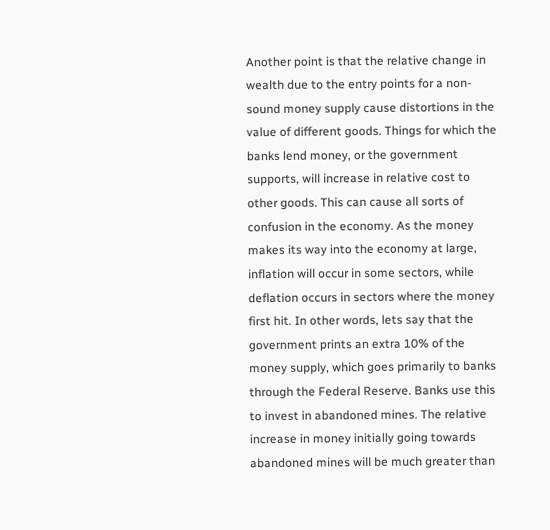Another point is that the relative change in wealth due to the entry points for a non-sound money supply cause distortions in the value of different goods. Things for which the banks lend money, or the government supports, will increase in relative cost to other goods. This can cause all sorts of confusion in the economy. As the money makes its way into the economy at large, inflation will occur in some sectors, while deflation occurs in sectors where the money first hit. In other words, lets say that the government prints an extra 10% of the money supply, which goes primarily to banks through the Federal Reserve. Banks use this to invest in abandoned mines. The relative increase in money initially going towards abandoned mines will be much greater than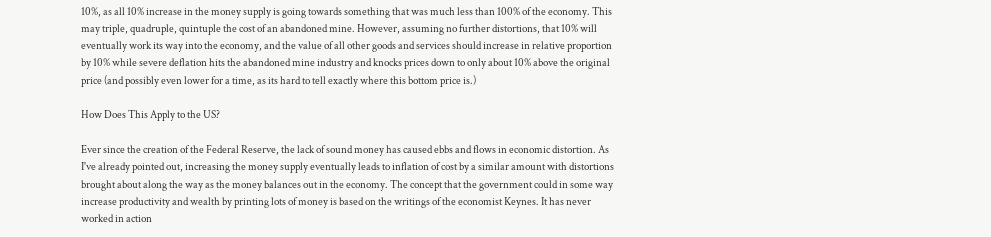10%, as all 10% increase in the money supply is going towards something that was much less than 100% of the economy. This may triple, quadruple, quintuple the cost of an abandoned mine. However, assuming no further distortions, that 10% will eventually work its way into the economy, and the value of all other goods and services should increase in relative proportion by 10% while severe deflation hits the abandoned mine industry and knocks prices down to only about 10% above the original price (and possibly even lower for a time, as its hard to tell exactly where this bottom price is.)

How Does This Apply to the US?

Ever since the creation of the Federal Reserve, the lack of sound money has caused ebbs and flows in economic distortion. As I've already pointed out, increasing the money supply eventually leads to inflation of cost by a similar amount with distortions brought about along the way as the money balances out in the economy. The concept that the government could in some way increase productivity and wealth by printing lots of money is based on the writings of the economist Keynes. It has never worked in action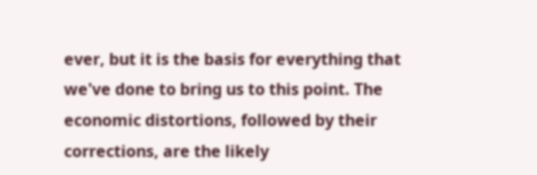ever, but it is the basis for everything that we've done to bring us to this point. The economic distortions, followed by their corrections, are the likely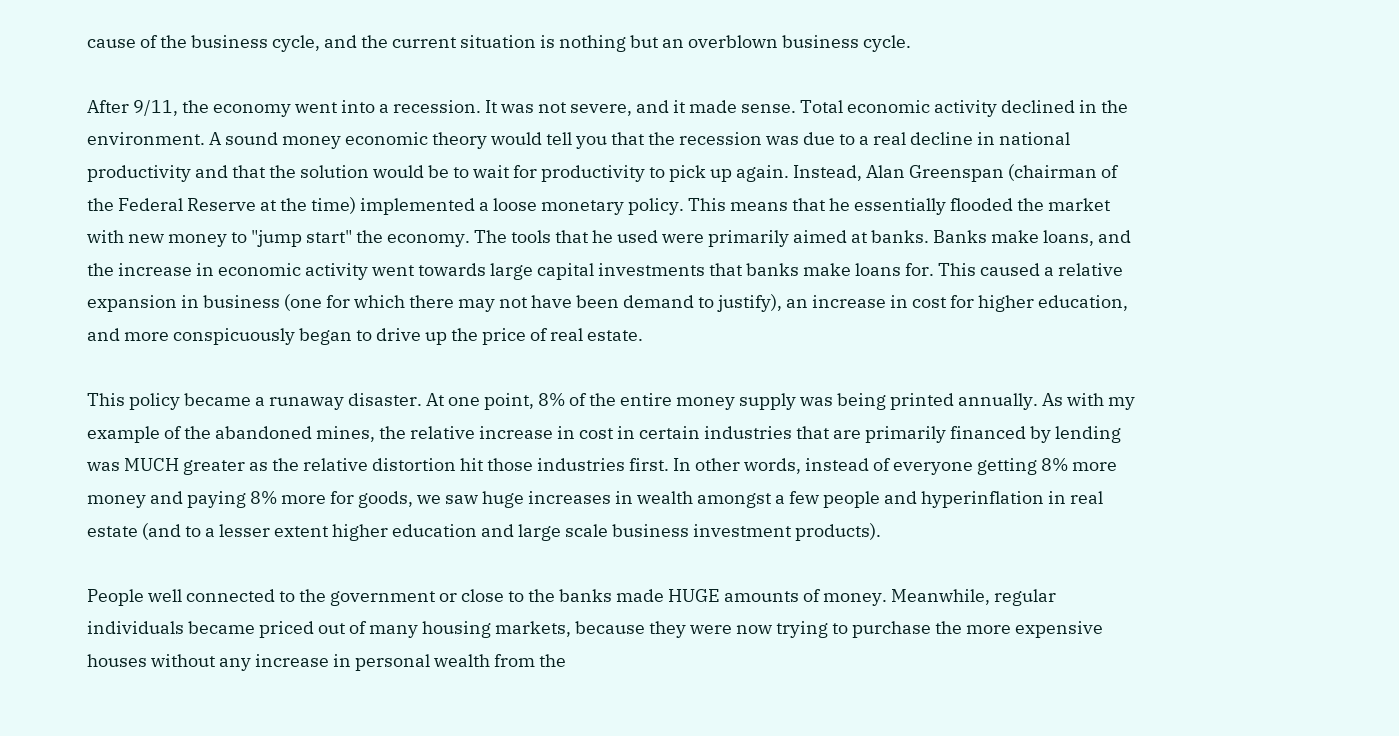cause of the business cycle, and the current situation is nothing but an overblown business cycle.

After 9/11, the economy went into a recession. It was not severe, and it made sense. Total economic activity declined in the environment. A sound money economic theory would tell you that the recession was due to a real decline in national productivity and that the solution would be to wait for productivity to pick up again. Instead, Alan Greenspan (chairman of the Federal Reserve at the time) implemented a loose monetary policy. This means that he essentially flooded the market with new money to "jump start" the economy. The tools that he used were primarily aimed at banks. Banks make loans, and the increase in economic activity went towards large capital investments that banks make loans for. This caused a relative expansion in business (one for which there may not have been demand to justify), an increase in cost for higher education, and more conspicuously began to drive up the price of real estate.

This policy became a runaway disaster. At one point, 8% of the entire money supply was being printed annually. As with my example of the abandoned mines, the relative increase in cost in certain industries that are primarily financed by lending was MUCH greater as the relative distortion hit those industries first. In other words, instead of everyone getting 8% more money and paying 8% more for goods, we saw huge increases in wealth amongst a few people and hyperinflation in real estate (and to a lesser extent higher education and large scale business investment products).

People well connected to the government or close to the banks made HUGE amounts of money. Meanwhile, regular individuals became priced out of many housing markets, because they were now trying to purchase the more expensive houses without any increase in personal wealth from the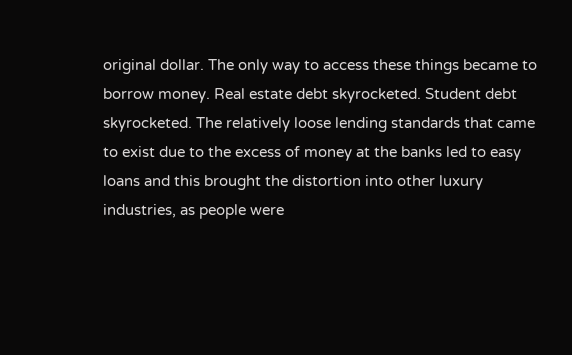original dollar. The only way to access these things became to borrow money. Real estate debt skyrocketed. Student debt skyrocketed. The relatively loose lending standards that came to exist due to the excess of money at the banks led to easy loans and this brought the distortion into other luxury industries, as people were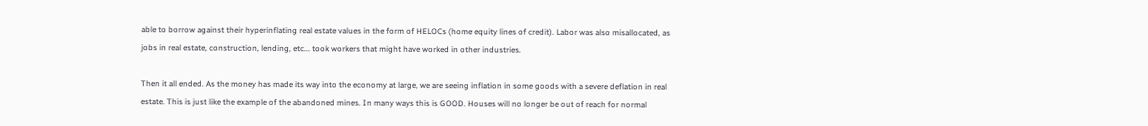able to borrow against their hyperinflating real estate values in the form of HELOCs (home equity lines of credit). Labor was also misallocated, as jobs in real estate, construction, lending, etc... took workers that might have worked in other industries.

Then it all ended. As the money has made its way into the economy at large, we are seeing inflation in some goods with a severe deflation in real estate. This is just like the example of the abandoned mines. In many ways this is GOOD. Houses will no longer be out of reach for normal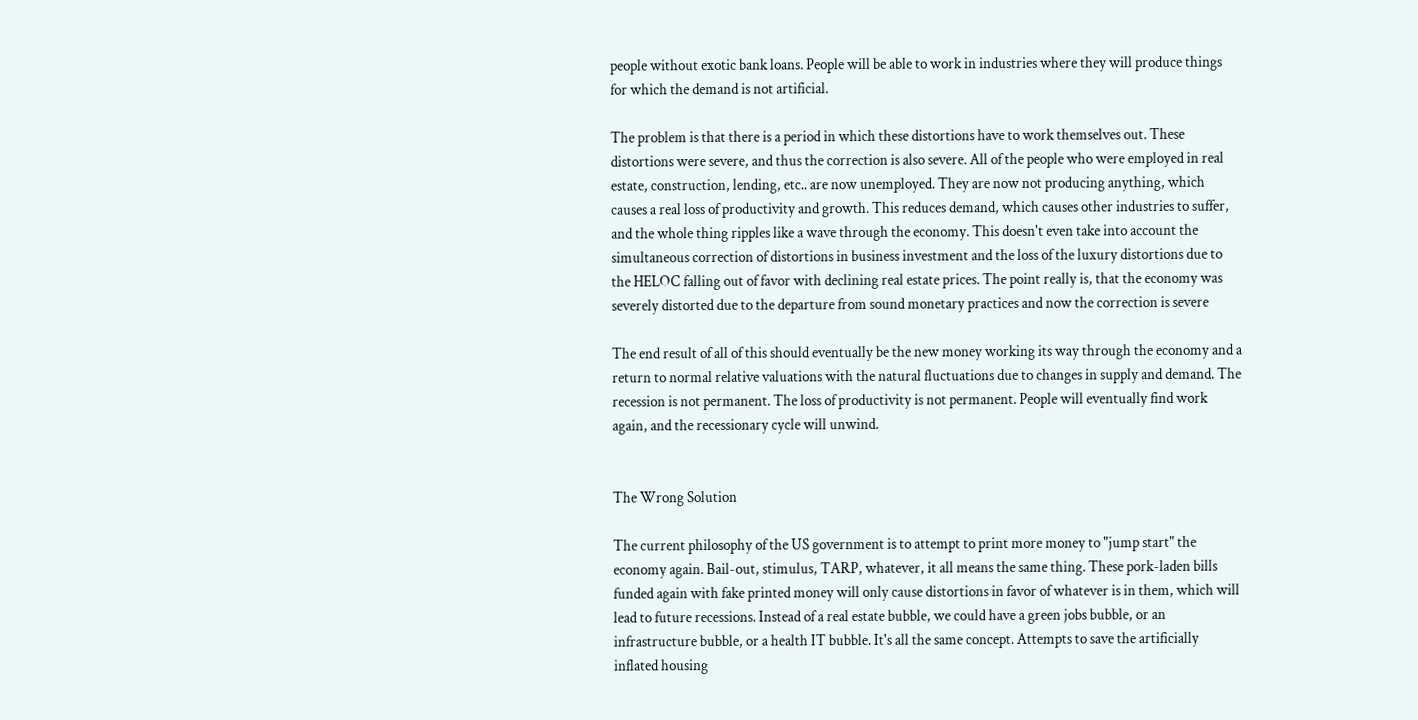people without exotic bank loans. People will be able to work in industries where they will produce things for which the demand is not artificial.

The problem is that there is a period in which these distortions have to work themselves out. These distortions were severe, and thus the correction is also severe. All of the people who were employed in real estate, construction, lending, etc.. are now unemployed. They are now not producing anything, which causes a real loss of productivity and growth. This reduces demand, which causes other industries to suffer, and the whole thing ripples like a wave through the economy. This doesn't even take into account the simultaneous correction of distortions in business investment and the loss of the luxury distortions due to the HELOC falling out of favor with declining real estate prices. The point really is, that the economy was severely distorted due to the departure from sound monetary practices and now the correction is severe

The end result of all of this should eventually be the new money working its way through the economy and a return to normal relative valuations with the natural fluctuations due to changes in supply and demand. The recession is not permanent. The loss of productivity is not permanent. People will eventually find work again, and the recessionary cycle will unwind.


The Wrong Solution

The current philosophy of the US government is to attempt to print more money to "jump start" the economy again. Bail-out, stimulus, TARP, whatever, it all means the same thing. These pork-laden bills funded again with fake printed money will only cause distortions in favor of whatever is in them, which will lead to future recessions. Instead of a real estate bubble, we could have a green jobs bubble, or an infrastructure bubble, or a health IT bubble. It's all the same concept. Attempts to save the artificially inflated housing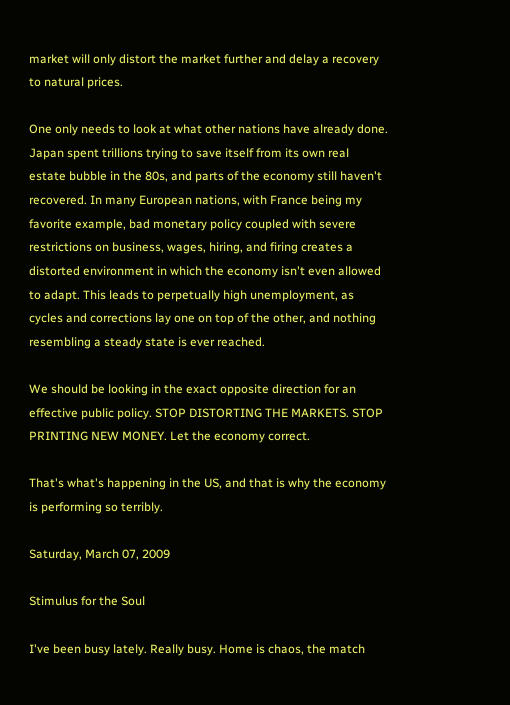market will only distort the market further and delay a recovery to natural prices.

One only needs to look at what other nations have already done. Japan spent trillions trying to save itself from its own real estate bubble in the 80s, and parts of the economy still haven't recovered. In many European nations, with France being my favorite example, bad monetary policy coupled with severe restrictions on business, wages, hiring, and firing creates a distorted environment in which the economy isn't even allowed to adapt. This leads to perpetually high unemployment, as cycles and corrections lay one on top of the other, and nothing resembling a steady state is ever reached.

We should be looking in the exact opposite direction for an effective public policy. STOP DISTORTING THE MARKETS. STOP PRINTING NEW MONEY. Let the economy correct.

That's what's happening in the US, and that is why the economy is performing so terribly.

Saturday, March 07, 2009

Stimulus for the Soul

I've been busy lately. Really busy. Home is chaos, the match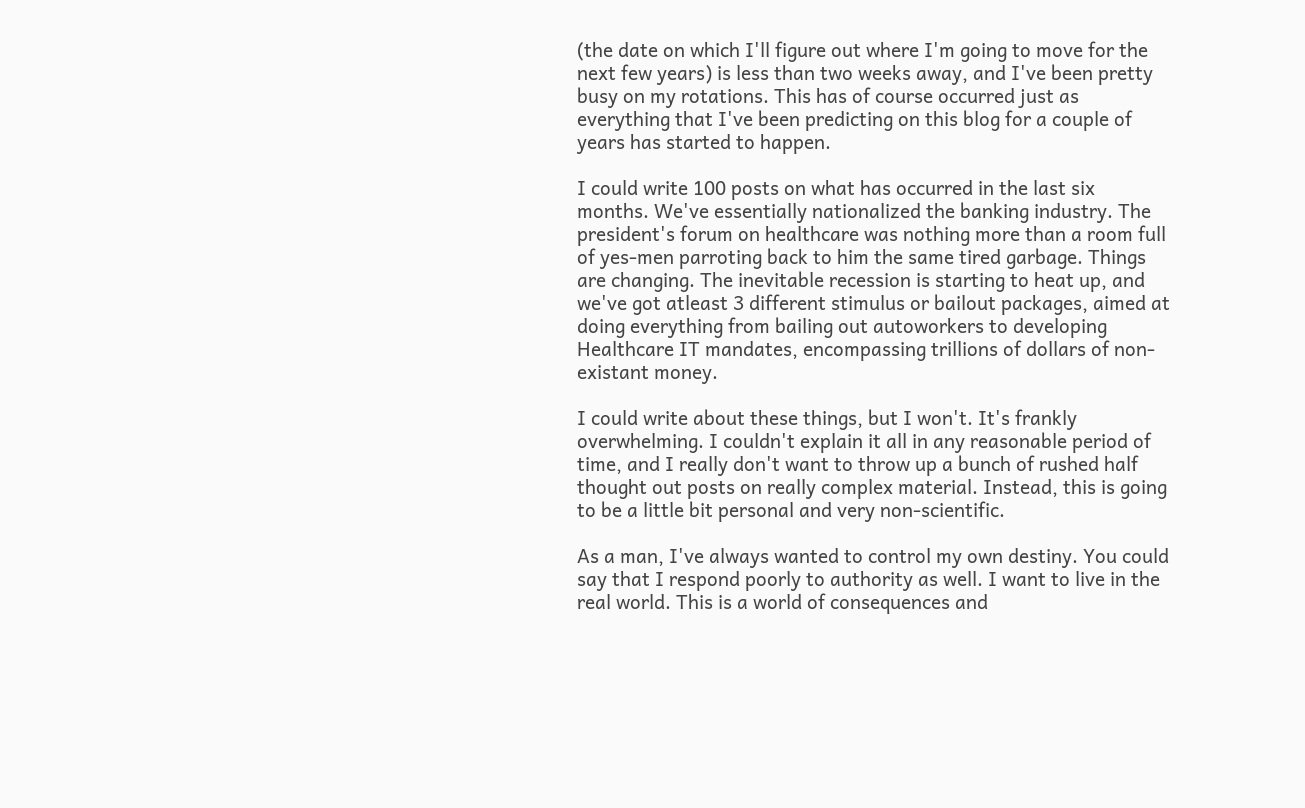(the date on which I'll figure out where I'm going to move for the next few years) is less than two weeks away, and I've been pretty busy on my rotations. This has of course occurred just as everything that I've been predicting on this blog for a couple of years has started to happen.

I could write 100 posts on what has occurred in the last six months. We've essentially nationalized the banking industry. The president's forum on healthcare was nothing more than a room full of yes-men parroting back to him the same tired garbage. Things are changing. The inevitable recession is starting to heat up, and we've got atleast 3 different stimulus or bailout packages, aimed at doing everything from bailing out autoworkers to developing Healthcare IT mandates, encompassing trillions of dollars of non-existant money.

I could write about these things, but I won't. It's frankly overwhelming. I couldn't explain it all in any reasonable period of time, and I really don't want to throw up a bunch of rushed half thought out posts on really complex material. Instead, this is going to be a little bit personal and very non-scientific.

As a man, I've always wanted to control my own destiny. You could say that I respond poorly to authority as well. I want to live in the real world. This is a world of consequences and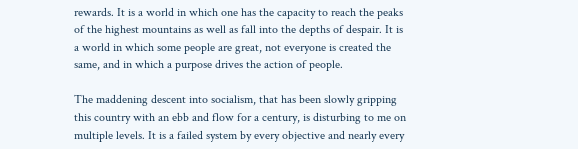rewards. It is a world in which one has the capacity to reach the peaks of the highest mountains as well as fall into the depths of despair. It is a world in which some people are great, not everyone is created the same, and in which a purpose drives the action of people.

The maddening descent into socialism, that has been slowly gripping this country with an ebb and flow for a century, is disturbing to me on multiple levels. It is a failed system by every objective and nearly every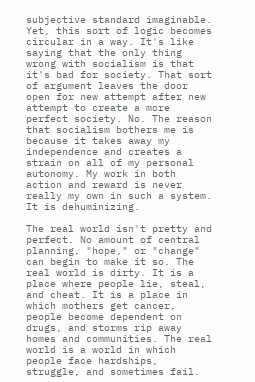subjective standard imaginable. Yet, this sort of logic becomes circular in a way. It's like saying that the only thing wrong with socialism is that it's bad for society. That sort of argument leaves the door open for new attempt after new attempt to create a more perfect society. No. The reason that socialism bothers me is because it takes away my independence and creates a strain on all of my personal autonomy. My work in both action and reward is never really my own in such a system. It is dehuminizing.

The real world isn't pretty and perfect. No amount of central planning, "hope," or "change" can begin to make it so. The real world is dirty. It is a place where people lie, steal, and cheat. It is a place in which mothers get cancer, people become dependent on drugs, and storms rip away homes and communities. The real world is a world in which people face hardships, struggle, and sometimes fail.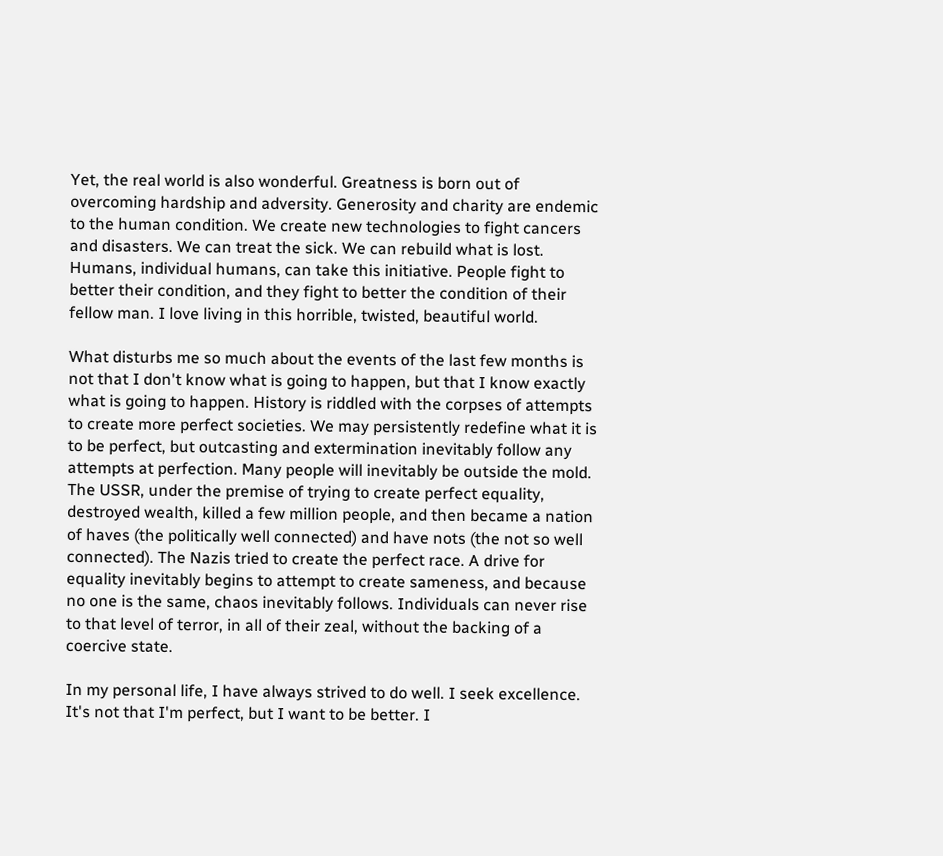Yet, the real world is also wonderful. Greatness is born out of overcoming hardship and adversity. Generosity and charity are endemic to the human condition. We create new technologies to fight cancers and disasters. We can treat the sick. We can rebuild what is lost. Humans, individual humans, can take this initiative. People fight to better their condition, and they fight to better the condition of their fellow man. I love living in this horrible, twisted, beautiful world.

What disturbs me so much about the events of the last few months is not that I don't know what is going to happen, but that I know exactly what is going to happen. History is riddled with the corpses of attempts to create more perfect societies. We may persistently redefine what it is to be perfect, but outcasting and extermination inevitably follow any attempts at perfection. Many people will inevitably be outside the mold. The USSR, under the premise of trying to create perfect equality, destroyed wealth, killed a few million people, and then became a nation of haves (the politically well connected) and have nots (the not so well connected). The Nazis tried to create the perfect race. A drive for equality inevitably begins to attempt to create sameness, and because no one is the same, chaos inevitably follows. Individuals can never rise to that level of terror, in all of their zeal, without the backing of a coercive state.

In my personal life, I have always strived to do well. I seek excellence. It's not that I'm perfect, but I want to be better. I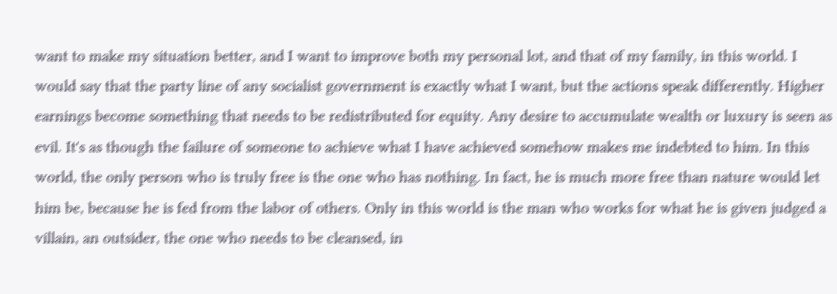want to make my situation better, and I want to improve both my personal lot, and that of my family, in this world. I would say that the party line of any socialist government is exactly what I want, but the actions speak differently. Higher earnings become something that needs to be redistributed for equity. Any desire to accumulate wealth or luxury is seen as evil. It's as though the failure of someone to achieve what I have achieved somehow makes me indebted to him. In this world, the only person who is truly free is the one who has nothing. In fact, he is much more free than nature would let him be, because he is fed from the labor of others. Only in this world is the man who works for what he is given judged a villain, an outsider, the one who needs to be cleansed, in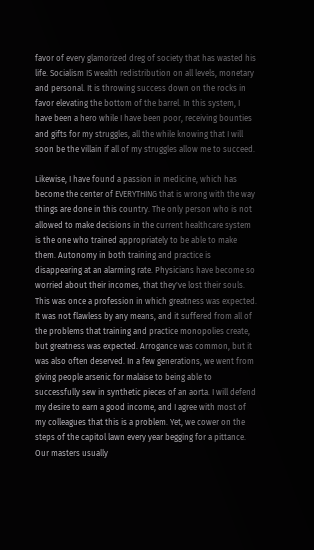favor of every glamorized dreg of society that has wasted his life. Socialism IS wealth redistribution on all levels, monetary and personal. It is throwing success down on the rocks in favor elevating the bottom of the barrel. In this system, I have been a hero while I have been poor, receiving bounties and gifts for my struggles, all the while knowing that I will soon be the villain if all of my struggles allow me to succeed.

Likewise, I have found a passion in medicine, which has become the center of EVERYTHING that is wrong with the way things are done in this country. The only person who is not allowed to make decisions in the current healthcare system is the one who trained appropriately to be able to make them. Autonomy in both training and practice is disappearing at an alarming rate. Physicians have become so worried about their incomes, that they've lost their souls. This was once a profession in which greatness was expected. It was not flawless by any means, and it suffered from all of the problems that training and practice monopolies create, but greatness was expected. Arrogance was common, but it was also often deserved. In a few generations, we went from giving people arsenic for malaise to being able to successfully sew in synthetic pieces of an aorta. I will defend my desire to earn a good income, and I agree with most of my colleagues that this is a problem. Yet, we cower on the steps of the capitol lawn every year begging for a pittance. Our masters usually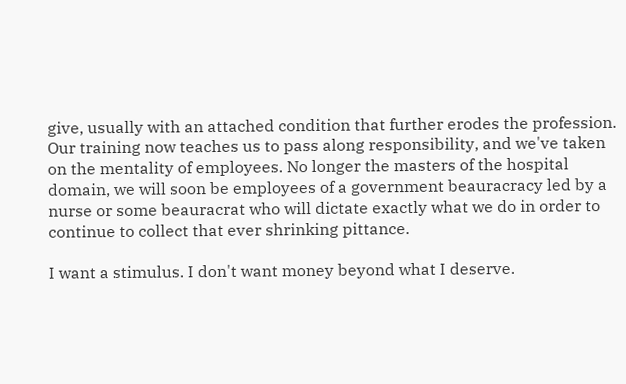give, usually with an attached condition that further erodes the profession. Our training now teaches us to pass along responsibility, and we've taken on the mentality of employees. No longer the masters of the hospital domain, we will soon be employees of a government beauracracy led by a nurse or some beauracrat who will dictate exactly what we do in order to continue to collect that ever shrinking pittance.

I want a stimulus. I don't want money beyond what I deserve.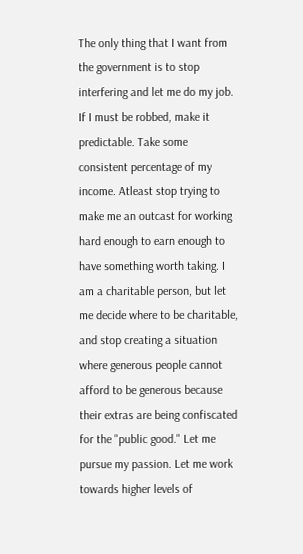The only thing that I want from the government is to stop interfering and let me do my job. If I must be robbed, make it predictable. Take some consistent percentage of my income. Atleast stop trying to make me an outcast for working hard enough to earn enough to have something worth taking. I am a charitable person, but let me decide where to be charitable, and stop creating a situation where generous people cannot afford to be generous because their extras are being confiscated for the "public good." Let me pursue my passion. Let me work towards higher levels of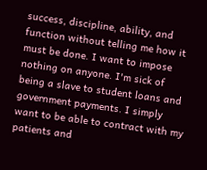success, discipline, ability, and function without telling me how it must be done. I want to impose nothing on anyone. I'm sick of being a slave to student loans and government payments. I simply want to be able to contract with my patients and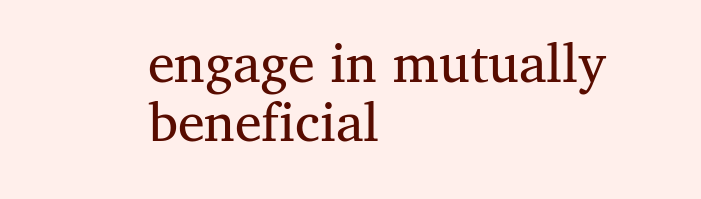engage in mutually beneficial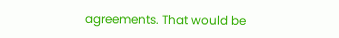agreements. That would be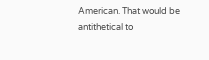American. That would be antithetical to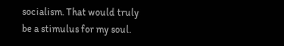socialism. That would truly be a stimulus for my soul.